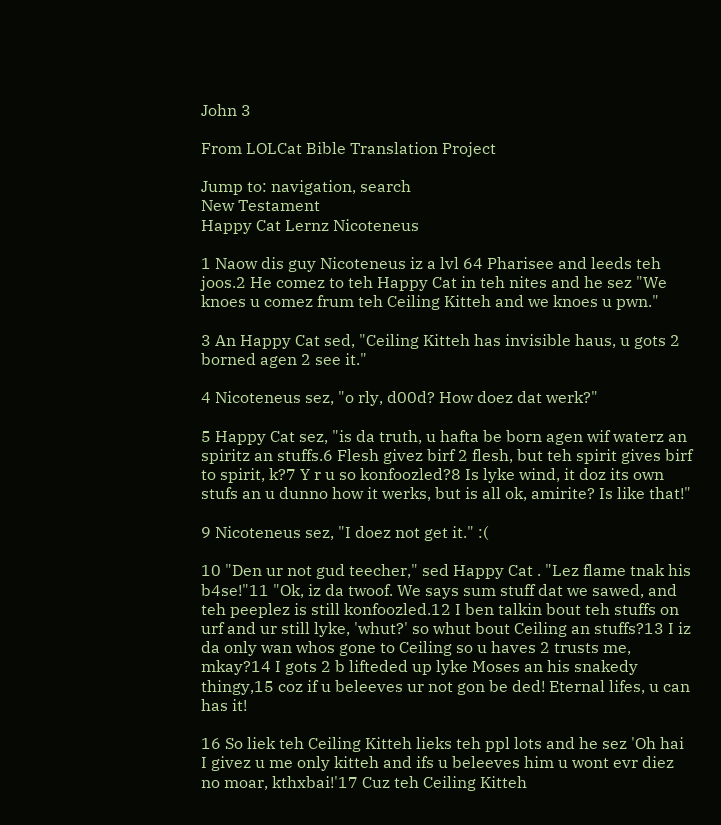John 3

From LOLCat Bible Translation Project

Jump to: navigation, search
New Testament
Happy Cat Lernz Nicoteneus

1 Naow dis guy Nicoteneus iz a lvl 64 Pharisee and leeds teh joos.2 He comez to teh Happy Cat in teh nites and he sez "We knoes u comez frum teh Ceiling Kitteh and we knoes u pwn."

3 An Happy Cat sed, "Ceiling Kitteh has invisible haus, u gots 2 borned agen 2 see it."

4 Nicoteneus sez, "o rly, d00d? How doez dat werk?"

5 Happy Cat sez, "is da truth, u hafta be born agen wif waterz an spiritz an stuffs.6 Flesh givez birf 2 flesh, but teh spirit gives birf to spirit, k?7 Y r u so konfoozled?8 Is lyke wind, it doz its own stufs an u dunno how it werks, but is all ok, amirite? Is like that!"

9 Nicoteneus sez, "I doez not get it." :(

10 "Den ur not gud teecher," sed Happy Cat . "Lez flame tnak his b4se!"11 "Ok, iz da twoof. We says sum stuff dat we sawed, and teh peeplez is still konfoozled.12 I ben talkin bout teh stuffs on urf and ur still lyke, 'whut?' so whut bout Ceiling an stuffs?13 I iz da only wan whos gone to Ceiling so u haves 2 trusts me, mkay?14 I gots 2 b lifteded up lyke Moses an his snakedy thingy,15 coz if u beleeves ur not gon be ded! Eternal lifes, u can has it!

16 So liek teh Ceiling Kitteh lieks teh ppl lots and he sez 'Oh hai I givez u me only kitteh and ifs u beleeves him u wont evr diez no moar, kthxbai!'17 Cuz teh Ceiling Kitteh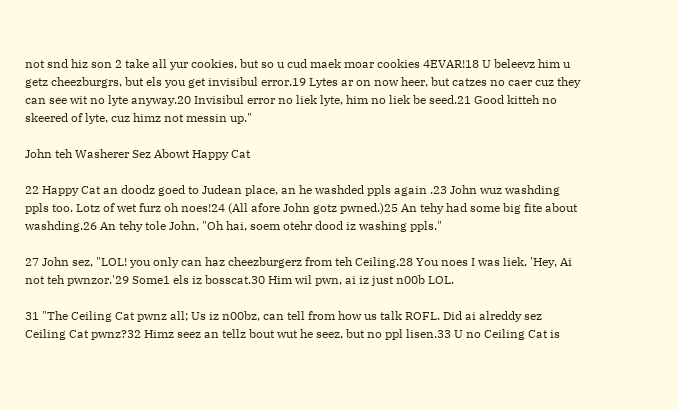not snd hiz son 2 take all yur cookies, but so u cud maek moar cookies 4EVAR!18 U beleevz him u getz cheezburgrs, but els you get invisibul error.19 Lytes ar on now heer, but catzes no caer cuz they can see wit no lyte anyway.20 Invisibul error no liek lyte, him no liek be seed.21 Good kitteh no skeered of lyte, cuz himz not messin up."

John teh Washerer Sez Abowt Happy Cat

22 Happy Cat an doodz goed to Judean place, an he washded ppls again .23 John wuz washding ppls too. Lotz of wet furz oh noes!24 (All afore John gotz pwned.)25 An tehy had some big fite about washding.26 An tehy tole John, "Oh hai, soem otehr dood iz washing ppls."

27 John sez, "LOL! you only can haz cheezburgerz from teh Ceiling.28 You noes I was liek, 'Hey, Ai not teh pwnzor.'29 Some1 els iz bosscat.30 Him wil pwn, ai iz just n00b LOL.

31 "The Ceiling Cat pwnz all; Us iz n00bz, can tell from how us talk ROFL. Did ai alreddy sez Ceiling Cat pwnz?32 Himz seez an tellz bout wut he seez, but no ppl lisen.33 U no Ceiling Cat is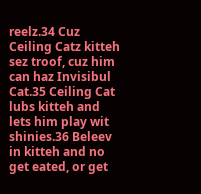reelz.34 Cuz Ceiling Catz kitteh sez troof, cuz him can haz Invisibul Cat.35 Ceiling Cat lubs kitteh and lets him play wit shinies.36 Beleev in kitteh and no get eated, or get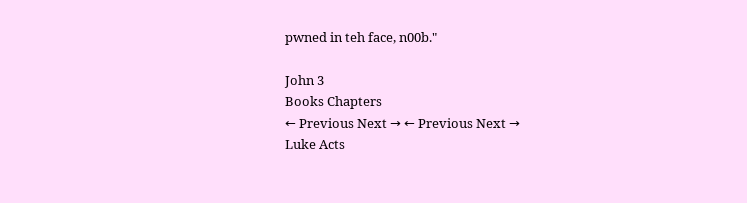pwned in teh face, n00b."

John 3
Books Chapters
← Previous Next → ← Previous Next →
Luke Acts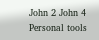John 2 John 4
Personal tools